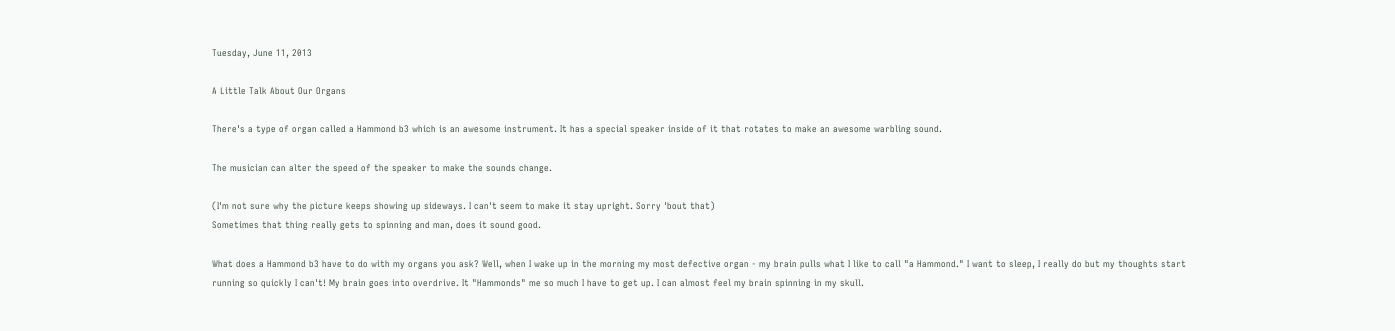Tuesday, June 11, 2013

A Little Talk About Our Organs

There's a type of organ called a Hammond b3 which is an awesome instrument. It has a special speaker inside of it that rotates to make an awesome warbling sound.

The musician can alter the speed of the speaker to make the sounds change.

(I'm not sure why the picture keeps showing up sideways. I can't seem to make it stay upright. Sorry 'bout that)
Sometimes that thing really gets to spinning and man, does it sound good.

What does a Hammond b3 have to do with my organs you ask? Well, when I wake up in the morning my most defective organ - my brain pulls what I like to call "a Hammond." I want to sleep, I really do but my thoughts start running so quickly I can't! My brain goes into overdrive. It "Hammonds" me so much I have to get up. I can almost feel my brain spinning in my skull.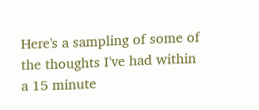Here's a sampling of some of the thoughts I've had within a 15 minute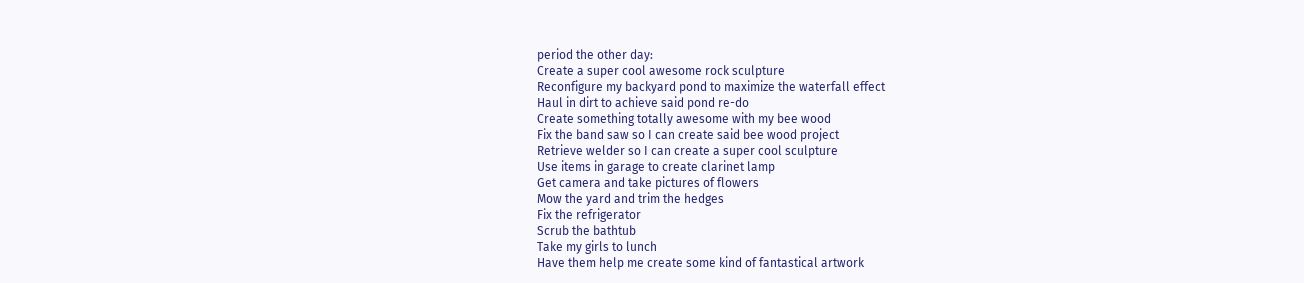period the other day:
Create a super cool awesome rock sculpture
Reconfigure my backyard pond to maximize the waterfall effect
Haul in dirt to achieve said pond re-do
Create something totally awesome with my bee wood
Fix the band saw so I can create said bee wood project
Retrieve welder so I can create a super cool sculpture
Use items in garage to create clarinet lamp
Get camera and take pictures of flowers
Mow the yard and trim the hedges
Fix the refrigerator
Scrub the bathtub
Take my girls to lunch
Have them help me create some kind of fantastical artwork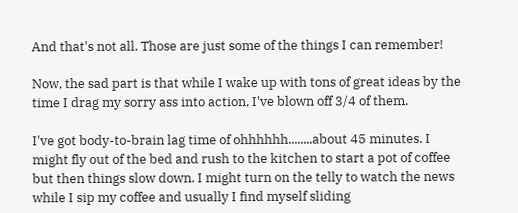And that's not all. Those are just some of the things I can remember!

Now, the sad part is that while I wake up with tons of great ideas by the time I drag my sorry ass into action, I've blown off 3/4 of them.

I've got body-to-brain lag time of ohhhhhh........about 45 minutes. I might fly out of the bed and rush to the kitchen to start a pot of coffee but then things slow down. I might turn on the telly to watch the news while I sip my coffee and usually I find myself sliding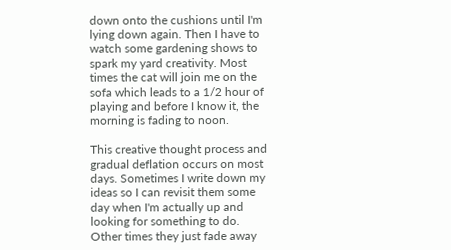down onto the cushions until I'm lying down again. Then I have to watch some gardening shows to spark my yard creativity. Most times the cat will join me on the sofa which leads to a 1/2 hour of playing and before I know it, the morning is fading to noon.

This creative thought process and gradual deflation occurs on most days. Sometimes I write down my ideas so I can revisit them some day when I'm actually up and looking for something to do. Other times they just fade away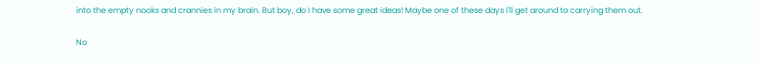into the empty nooks and crannies in my brain. But boy, do I have some great ideas! Maybe one of these days I'll get around to carrying them out.

No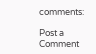comments:

Post a Comment